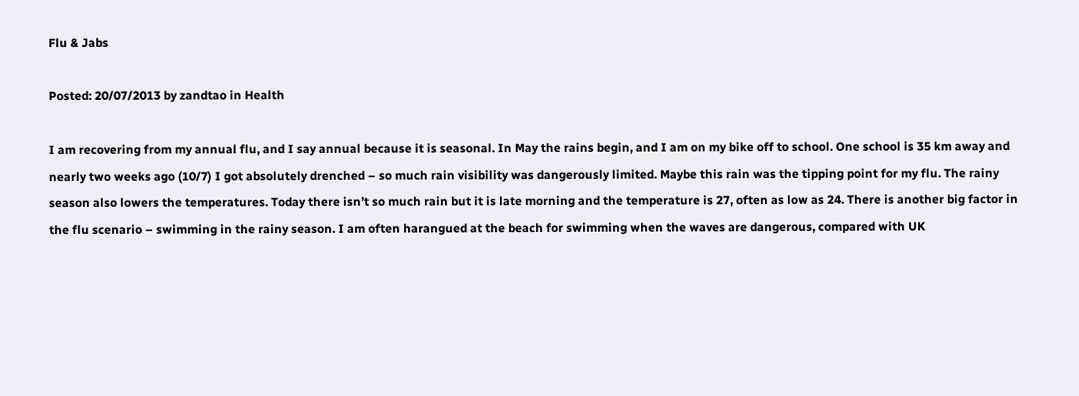Flu & Jabs

Posted: 20/07/2013 by zandtao in Health

I am recovering from my annual flu, and I say annual because it is seasonal. In May the rains begin, and I am on my bike off to school. One school is 35 km away and nearly two weeks ago (10/7) I got absolutely drenched – so much rain visibility was dangerously limited. Maybe this rain was the tipping point for my flu. The rainy season also lowers the temperatures. Today there isn’t so much rain but it is late morning and the temperature is 27, often as low as 24. There is another big factor in the flu scenario – swimming in the rainy season. I am often harangued at the beach for swimming when the waves are dangerous, compared with UK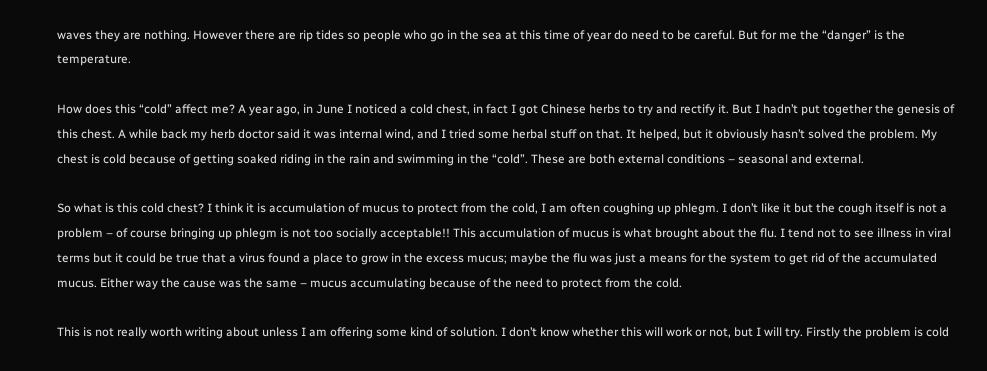waves they are nothing. However there are rip tides so people who go in the sea at this time of year do need to be careful. But for me the “danger” is the temperature.

How does this “cold” affect me? A year ago, in June I noticed a cold chest, in fact I got Chinese herbs to try and rectify it. But I hadn’t put together the genesis of this chest. A while back my herb doctor said it was internal wind, and I tried some herbal stuff on that. It helped, but it obviously hasn’t solved the problem. My chest is cold because of getting soaked riding in the rain and swimming in the “cold”. These are both external conditions – seasonal and external.

So what is this cold chest? I think it is accumulation of mucus to protect from the cold, I am often coughing up phlegm. I don’t like it but the cough itself is not a problem – of course bringing up phlegm is not too socially acceptable!! This accumulation of mucus is what brought about the flu. I tend not to see illness in viral terms but it could be true that a virus found a place to grow in the excess mucus; maybe the flu was just a means for the system to get rid of the accumulated mucus. Either way the cause was the same – mucus accumulating because of the need to protect from the cold.

This is not really worth writing about unless I am offering some kind of solution. I don’t know whether this will work or not, but I will try. Firstly the problem is cold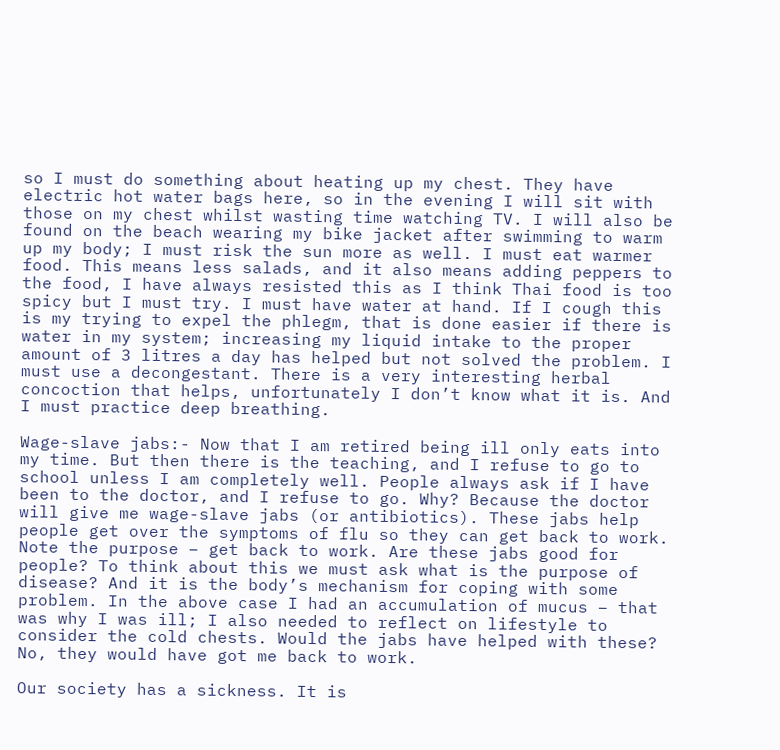so I must do something about heating up my chest. They have electric hot water bags here, so in the evening I will sit with those on my chest whilst wasting time watching TV. I will also be found on the beach wearing my bike jacket after swimming to warm up my body; I must risk the sun more as well. I must eat warmer food. This means less salads, and it also means adding peppers to the food, I have always resisted this as I think Thai food is too spicy but I must try. I must have water at hand. If I cough this is my trying to expel the phlegm, that is done easier if there is water in my system; increasing my liquid intake to the proper amount of 3 litres a day has helped but not solved the problem. I must use a decongestant. There is a very interesting herbal concoction that helps, unfortunately I don’t know what it is. And I must practice deep breathing.

Wage-slave jabs:- Now that I am retired being ill only eats into my time. But then there is the teaching, and I refuse to go to school unless I am completely well. People always ask if I have been to the doctor, and I refuse to go. Why? Because the doctor will give me wage-slave jabs (or antibiotics). These jabs help people get over the symptoms of flu so they can get back to work. Note the purpose – get back to work. Are these jabs good for people? To think about this we must ask what is the purpose of disease? And it is the body’s mechanism for coping with some problem. In the above case I had an accumulation of mucus – that was why I was ill; I also needed to reflect on lifestyle to consider the cold chests. Would the jabs have helped with these? No, they would have got me back to work.

Our society has a sickness. It is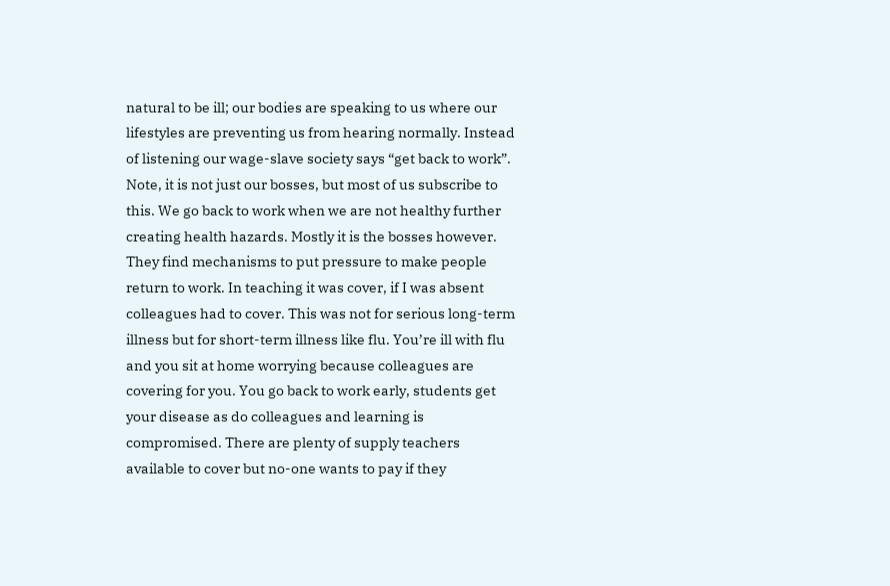natural to be ill; our bodies are speaking to us where our lifestyles are preventing us from hearing normally. Instead of listening our wage-slave society says “get back to work”. Note, it is not just our bosses, but most of us subscribe to this. We go back to work when we are not healthy further creating health hazards. Mostly it is the bosses however. They find mechanisms to put pressure to make people return to work. In teaching it was cover, if I was absent colleagues had to cover. This was not for serious long-term illness but for short-term illness like flu. You’re ill with flu and you sit at home worrying because colleagues are covering for you. You go back to work early, students get your disease as do colleagues and learning is compromised. There are plenty of supply teachers available to cover but no-one wants to pay if they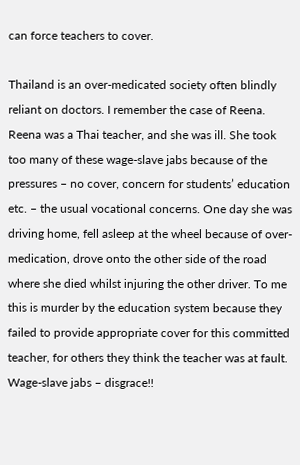can force teachers to cover.

Thailand is an over-medicated society often blindly reliant on doctors. I remember the case of Reena. Reena was a Thai teacher, and she was ill. She took too many of these wage-slave jabs because of the pressures – no cover, concern for students’ education etc. – the usual vocational concerns. One day she was driving home, fell asleep at the wheel because of over-medication, drove onto the other side of the road where she died whilst injuring the other driver. To me this is murder by the education system because they failed to provide appropriate cover for this committed teacher, for others they think the teacher was at fault. Wage-slave jabs – disgrace!!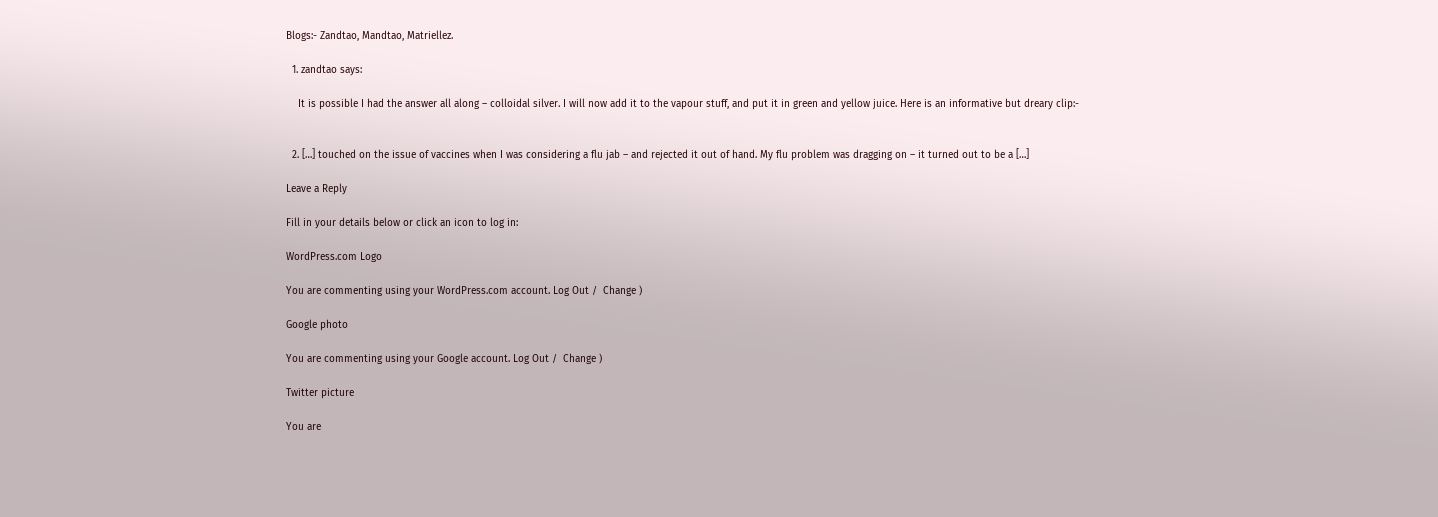Blogs:- Zandtao, Mandtao, Matriellez.

  1. zandtao says:

    It is possible I had the answer all along – colloidal silver. I will now add it to the vapour stuff, and put it in green and yellow juice. Here is an informative but dreary clip:-


  2. […] touched on the issue of vaccines when I was considering a flu jab – and rejected it out of hand. My flu problem was dragging on – it turned out to be a […]

Leave a Reply

Fill in your details below or click an icon to log in:

WordPress.com Logo

You are commenting using your WordPress.com account. Log Out /  Change )

Google photo

You are commenting using your Google account. Log Out /  Change )

Twitter picture

You are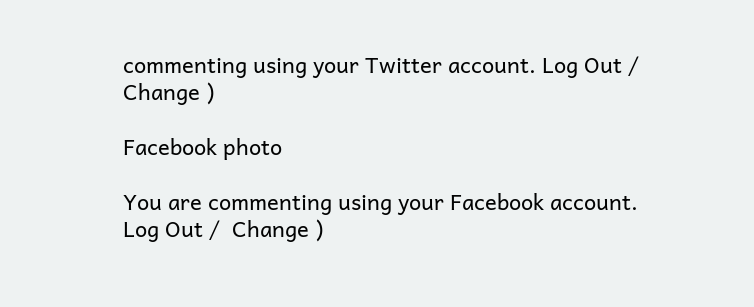commenting using your Twitter account. Log Out /  Change )

Facebook photo

You are commenting using your Facebook account. Log Out /  Change )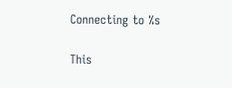Connecting to %s

This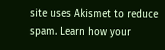site uses Akismet to reduce spam. Learn how your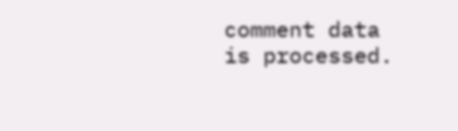comment data is processed.